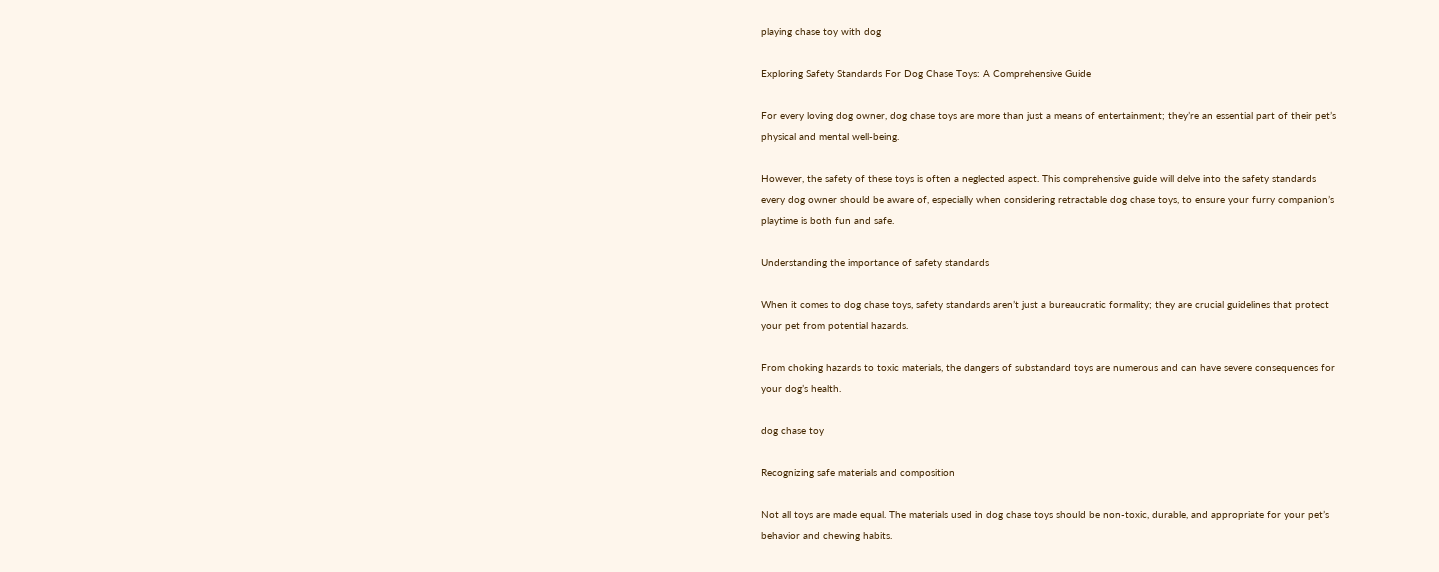playing chase toy with dog

Exploring Safety Standards For Dog Chase Toys: A Comprehensive Guide

For every loving dog owner, dog chase toys are more than just a means of entertainment; they’re an essential part of their pet’s physical and mental well-being.

However, the safety of these toys is often a neglected aspect. This comprehensive guide will delve into the safety standards every dog owner should be aware of, especially when considering retractable dog chase toys, to ensure your furry companion’s playtime is both fun and safe.

Understanding the importance of safety standards

When it comes to dog chase toys, safety standards aren’t just a bureaucratic formality; they are crucial guidelines that protect your pet from potential hazards.

From choking hazards to toxic materials, the dangers of substandard toys are numerous and can have severe consequences for your dog’s health.

dog chase toy

Recognizing safe materials and composition

Not all toys are made equal. The materials used in dog chase toys should be non-toxic, durable, and appropriate for your pet’s behavior and chewing habits.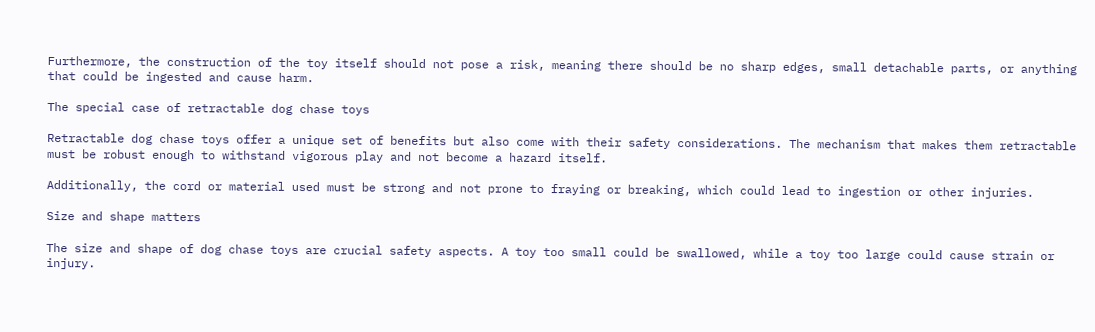Furthermore, the construction of the toy itself should not pose a risk, meaning there should be no sharp edges, small detachable parts, or anything that could be ingested and cause harm.

The special case of retractable dog chase toys

Retractable dog chase toys offer a unique set of benefits but also come with their safety considerations. The mechanism that makes them retractable must be robust enough to withstand vigorous play and not become a hazard itself.

Additionally, the cord or material used must be strong and not prone to fraying or breaking, which could lead to ingestion or other injuries.

Size and shape matters

The size and shape of dog chase toys are crucial safety aspects. A toy too small could be swallowed, while a toy too large could cause strain or injury.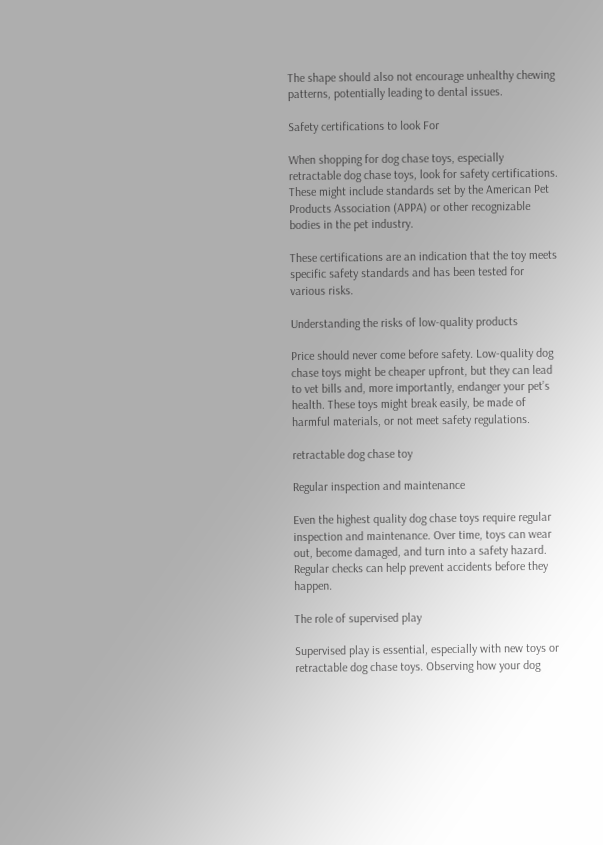The shape should also not encourage unhealthy chewing patterns, potentially leading to dental issues.

Safety certifications to look For

When shopping for dog chase toys, especially retractable dog chase toys, look for safety certifications. These might include standards set by the American Pet Products Association (APPA) or other recognizable bodies in the pet industry.

These certifications are an indication that the toy meets specific safety standards and has been tested for various risks.

Understanding the risks of low-quality products

Price should never come before safety. Low-quality dog chase toys might be cheaper upfront, but they can lead to vet bills and, more importantly, endanger your pet’s health. These toys might break easily, be made of harmful materials, or not meet safety regulations.

retractable dog chase toy

Regular inspection and maintenance

Even the highest quality dog chase toys require regular inspection and maintenance. Over time, toys can wear out, become damaged, and turn into a safety hazard. Regular checks can help prevent accidents before they happen.

The role of supervised play

Supervised play is essential, especially with new toys or retractable dog chase toys. Observing how your dog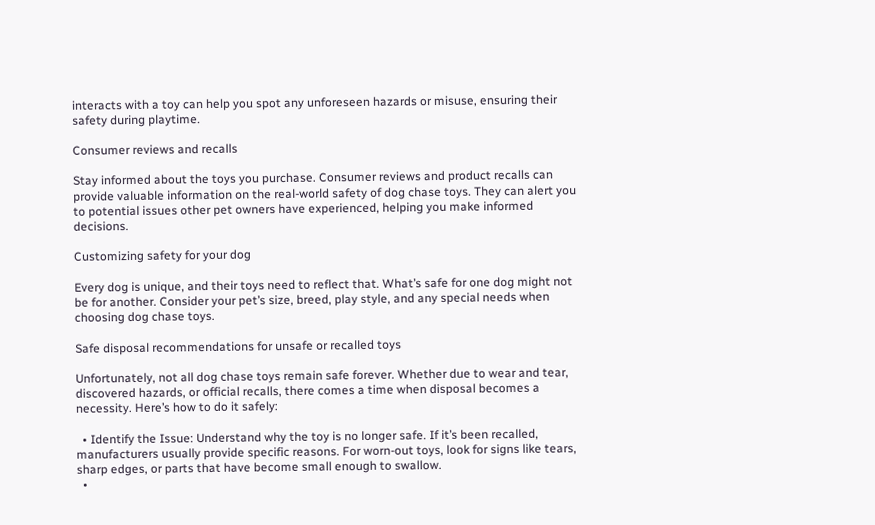interacts with a toy can help you spot any unforeseen hazards or misuse, ensuring their safety during playtime.

Consumer reviews and recalls

Stay informed about the toys you purchase. Consumer reviews and product recalls can provide valuable information on the real-world safety of dog chase toys. They can alert you to potential issues other pet owners have experienced, helping you make informed decisions.

Customizing safety for your dog

Every dog is unique, and their toys need to reflect that. What’s safe for one dog might not be for another. Consider your pet’s size, breed, play style, and any special needs when choosing dog chase toys.

Safe disposal recommendations for unsafe or recalled toys

Unfortunately, not all dog chase toys remain safe forever. Whether due to wear and tear, discovered hazards, or official recalls, there comes a time when disposal becomes a necessity. Here’s how to do it safely:

  • Identify the Issue: Understand why the toy is no longer safe. If it’s been recalled, manufacturers usually provide specific reasons. For worn-out toys, look for signs like tears, sharp edges, or parts that have become small enough to swallow.
  •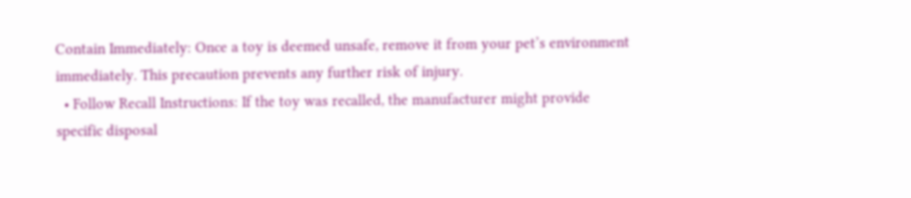Contain Immediately: Once a toy is deemed unsafe, remove it from your pet’s environment immediately. This precaution prevents any further risk of injury.
  • Follow Recall Instructions: If the toy was recalled, the manufacturer might provide specific disposal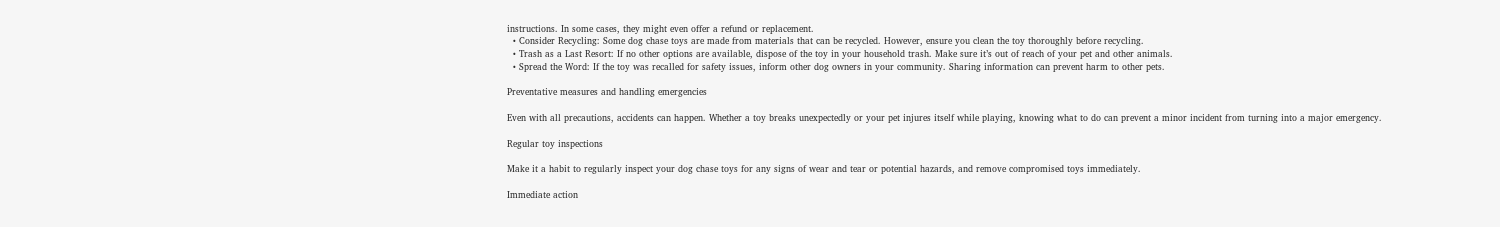instructions. In some cases, they might even offer a refund or replacement.
  • Consider Recycling: Some dog chase toys are made from materials that can be recycled. However, ensure you clean the toy thoroughly before recycling.
  • Trash as a Last Resort: If no other options are available, dispose of the toy in your household trash. Make sure it’s out of reach of your pet and other animals.
  • Spread the Word: If the toy was recalled for safety issues, inform other dog owners in your community. Sharing information can prevent harm to other pets.

Preventative measures and handling emergencies

Even with all precautions, accidents can happen. Whether a toy breaks unexpectedly or your pet injures itself while playing, knowing what to do can prevent a minor incident from turning into a major emergency.

Regular toy inspections

Make it a habit to regularly inspect your dog chase toys for any signs of wear and tear or potential hazards, and remove compromised toys immediately.

Immediate action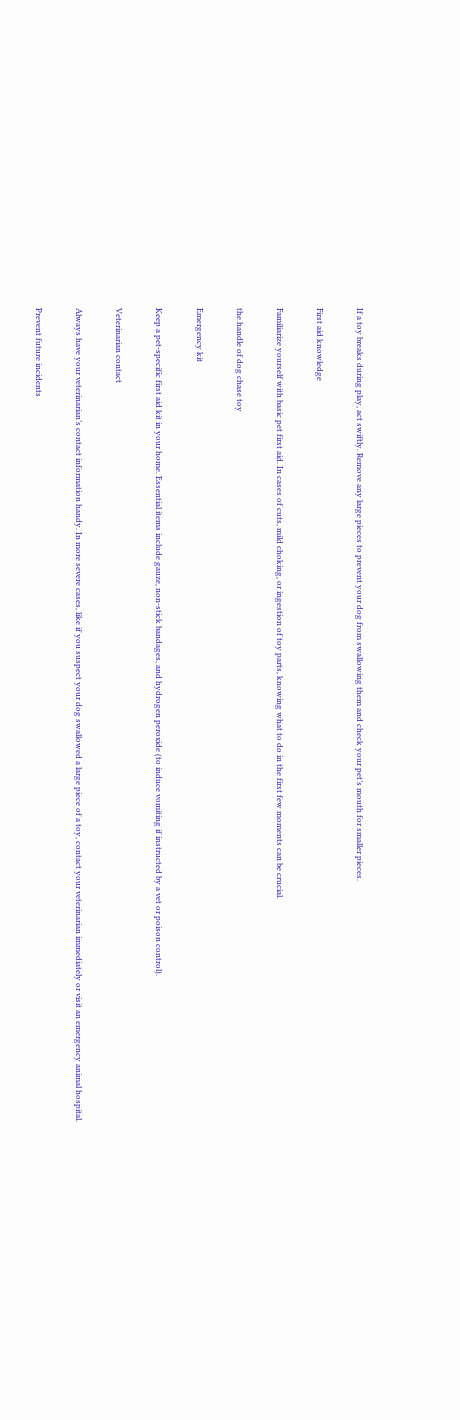If a toy breaks during play, act swiftly. Remove any large pieces to prevent your dog from swallowing them and check your pet’s mouth for smaller pieces.

First aid knowledge

Familiarize yourself with basic pet first aid. In cases of cuts, mild choking, or ingestion of toy parts, knowing what to do in the first few moments can be crucial.

the handle of dog chase toy

Emergency kit

Keep a pet-specific first aid kit in your home. Essential items include gauze, non-stick bandages, and hydrogen peroxide (to induce vomiting if instructed by a vet or poison control).

Veterinarian contact

Always have your veterinarian’s contact information handy. In more severe cases, like if you suspect your dog swallowed a large piece of a toy, contact your veterinarian immediately or visit an emergency animal hospital.

Prevent future incidents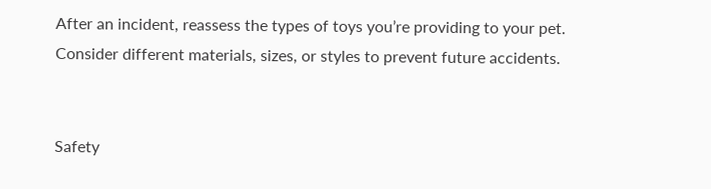After an incident, reassess the types of toys you’re providing to your pet. Consider different materials, sizes, or styles to prevent future accidents.


Safety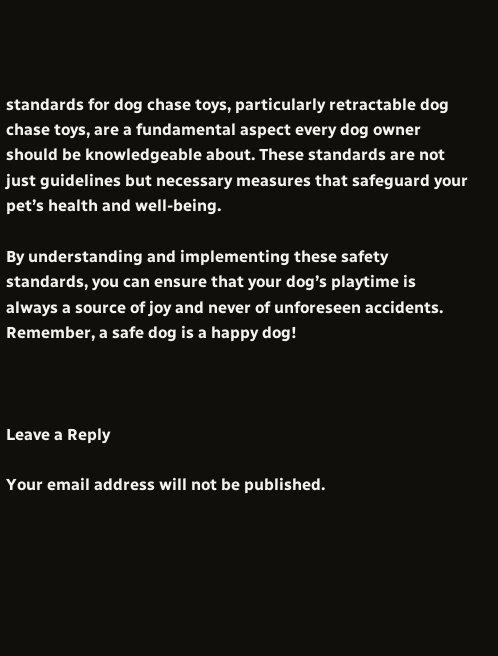standards for dog chase toys, particularly retractable dog chase toys, are a fundamental aspect every dog owner should be knowledgeable about. These standards are not just guidelines but necessary measures that safeguard your pet’s health and well-being.

By understanding and implementing these safety standards, you can ensure that your dog’s playtime is always a source of joy and never of unforeseen accidents. Remember, a safe dog is a happy dog!



Leave a Reply

Your email address will not be published.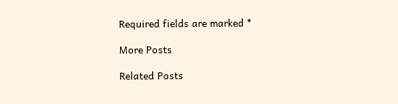Required fields are marked *

More Posts

Related Posts